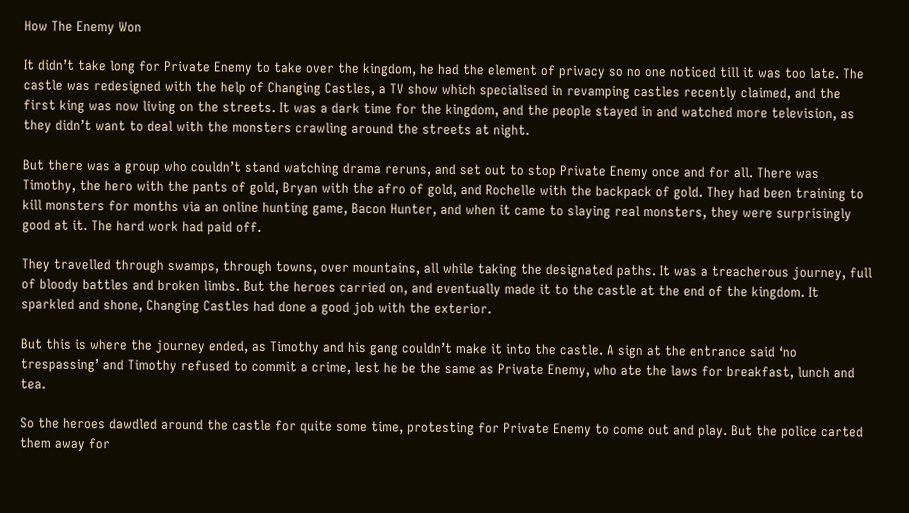How The Enemy Won

It didn’t take long for Private Enemy to take over the kingdom, he had the element of privacy so no one noticed till it was too late. The castle was redesigned with the help of Changing Castles, a TV show which specialised in revamping castles recently claimed, and the first king was now living on the streets. It was a dark time for the kingdom, and the people stayed in and watched more television, as they didn’t want to deal with the monsters crawling around the streets at night.

But there was a group who couldn’t stand watching drama reruns, and set out to stop Private Enemy once and for all. There was Timothy, the hero with the pants of gold, Bryan with the afro of gold, and Rochelle with the backpack of gold. They had been training to kill monsters for months via an online hunting game, Bacon Hunter, and when it came to slaying real monsters, they were surprisingly good at it. The hard work had paid off.

They travelled through swamps, through towns, over mountains, all while taking the designated paths. It was a treacherous journey, full of bloody battles and broken limbs. But the heroes carried on, and eventually made it to the castle at the end of the kingdom. It sparkled and shone, Changing Castles had done a good job with the exterior.

But this is where the journey ended, as Timothy and his gang couldn’t make it into the castle. A sign at the entrance said ‘no trespassing’ and Timothy refused to commit a crime, lest he be the same as Private Enemy, who ate the laws for breakfast, lunch and tea.

So the heroes dawdled around the castle for quite some time, protesting for Private Enemy to come out and play. But the police carted them away for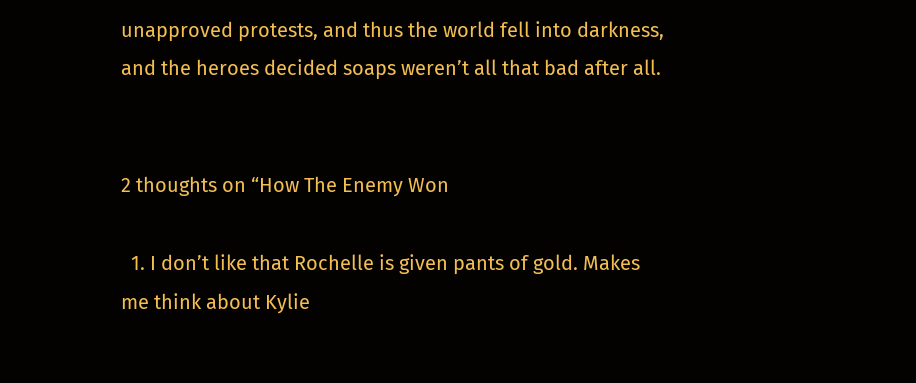unapproved protests, and thus the world fell into darkness, and the heroes decided soaps weren’t all that bad after all.


2 thoughts on “How The Enemy Won

  1. I don’t like that Rochelle is given pants of gold. Makes me think about Kylie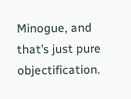Minogue, and that’s just pure objectification.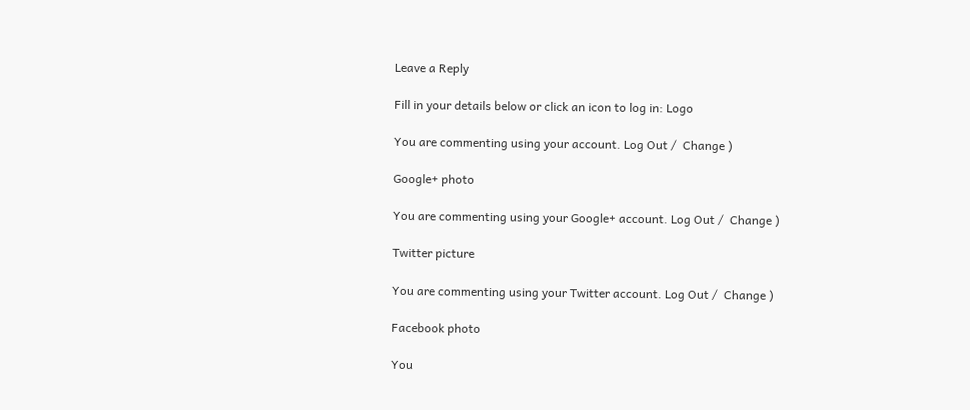Leave a Reply

Fill in your details below or click an icon to log in: Logo

You are commenting using your account. Log Out /  Change )

Google+ photo

You are commenting using your Google+ account. Log Out /  Change )

Twitter picture

You are commenting using your Twitter account. Log Out /  Change )

Facebook photo

You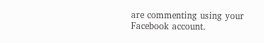are commenting using your Facebook account.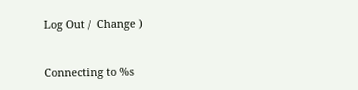Log Out /  Change )


Connecting to %s